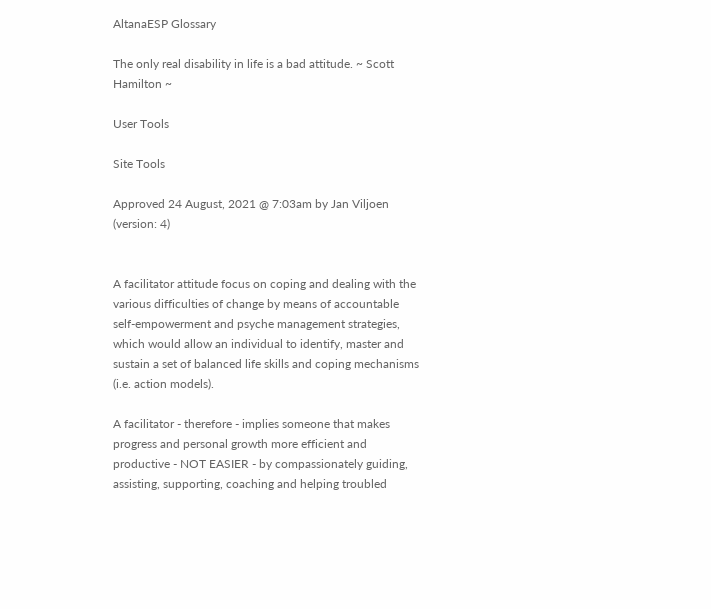AltanaESP Glossary

The only real disability in life is a bad attitude. ~ Scott Hamilton ~

User Tools

Site Tools

Approved 24 August, 2021 @ 7:03am by Jan Viljoen (version: 4)


A facilitator attitude focus on coping and dealing with the various difficulties of change by means of accountable self-empowerment and psyche management strategies, which would allow an individual to identify, master and sustain a set of balanced life skills and coping mechanisms (i.e. action models).

A facilitator - therefore - implies someone that makes progress and personal growth more efficient and productive - NOT EASIER - by compassionately guiding, assisting, supporting, coaching and helping troubled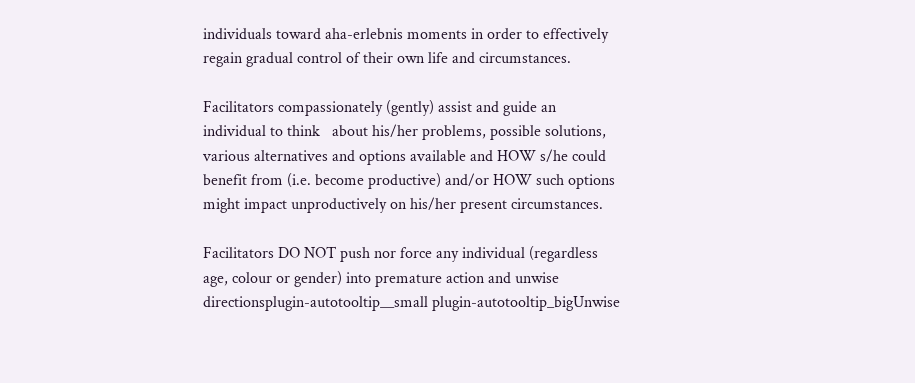individuals toward aha-erlebnis moments in order to effectively regain gradual control of their own life and circumstances.

Facilitators compassionately (gently) assist and guide an individual to think   about his/her problems, possible solutions, various alternatives and options available and HOW s/he could benefit from (i.e. become productive) and/or HOW such options might impact unproductively on his/her present circumstances.

Facilitators DO NOT push nor force any individual (regardless age, colour or gender) into premature action and unwise directionsplugin-autotooltip__small plugin-autotooltip_bigUnwise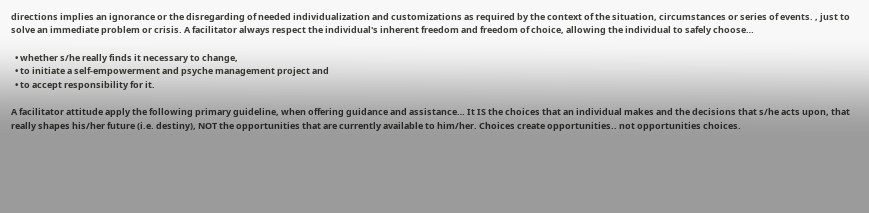directions implies an ignorance or the disregarding of needed individualization and customizations as required by the context of the situation, circumstances or series of events. , just to solve an immediate problem or crisis. A facilitator always respect the individual's inherent freedom and freedom of choice, allowing the individual to safely choose…

  • whether s/he really finds it necessary to change,
  • to initiate a self-empowerment and psyche management project and
  • to accept responsibility for it.

A facilitator attitude apply the following primary guideline, when offering guidance and assistance… It IS the choices that an individual makes and the decisions that s/he acts upon, that really shapes his/her future (i.e. destiny), NOT the opportunities that are currently available to him/her. Choices create opportunities.. not opportunities choices.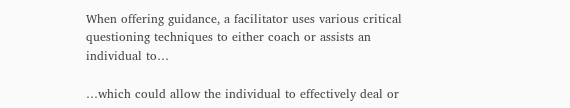When offering guidance, a facilitator uses various critical questioning techniques to either coach or assists an individual to…

…which could allow the individual to effectively deal or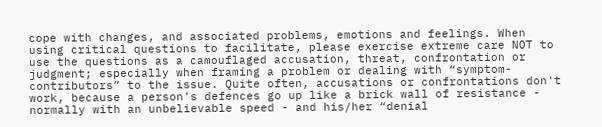cope with changes, and associated problems, emotions and feelings. When using critical questions to facilitate, please exercise extreme care NOT to use the questions as a camouflaged accusation, threat, confrontation or judgment; especially when framing a problem or dealing with “symptom-contributors” to the issue. Quite often, accusations or confrontations don't work, because a person's defences go up like a brick wall of resistance - normally with an unbelievable speed - and his/her “denial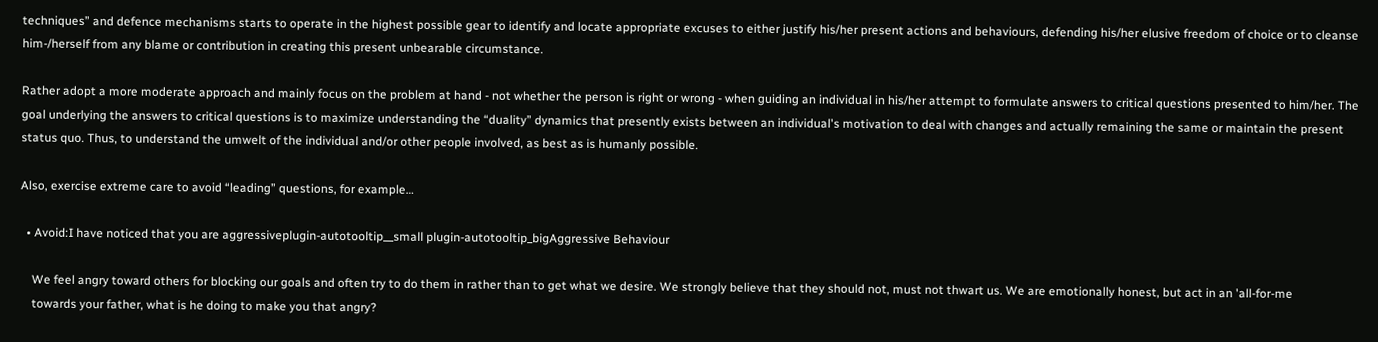techniques” and defence mechanisms starts to operate in the highest possible gear to identify and locate appropriate excuses to either justify his/her present actions and behaviours, defending his/her elusive freedom of choice or to cleanse him-/herself from any blame or contribution in creating this present unbearable circumstance.

Rather adopt a more moderate approach and mainly focus on the problem at hand - not whether the person is right or wrong - when guiding an individual in his/her attempt to formulate answers to critical questions presented to him/her. The goal underlying the answers to critical questions is to maximize understanding the “duality” dynamics that presently exists between an individual's motivation to deal with changes and actually remaining the same or maintain the present status quo. Thus, to understand the umwelt of the individual and/or other people involved, as best as is humanly possible.

Also, exercise extreme care to avoid “leading” questions, for example…

  • Avoid:I have noticed that you are aggressiveplugin-autotooltip__small plugin-autotooltip_bigAggressive Behaviour

    We feel angry toward others for blocking our goals and often try to do them in rather than to get what we desire. We strongly believe that they should not, must not thwart us. We are emotionally honest, but act in an 'all-for-me
    towards your father, what is he doing to make you that angry?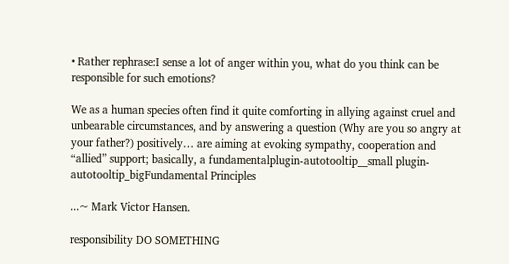• Rather rephrase:I sense a lot of anger within you, what do you think can be responsible for such emotions?

We as a human species often find it quite comforting in allying against cruel and unbearable circumstances, and by answering a question (Why are you so angry at your father?) positively… are aiming at evoking sympathy, cooperation and “allied” support; basically, a fundamentalplugin-autotooltip__small plugin-autotooltip_bigFundamental Principles

...~ Mark Victor Hansen.

responsibility DO SOMETHING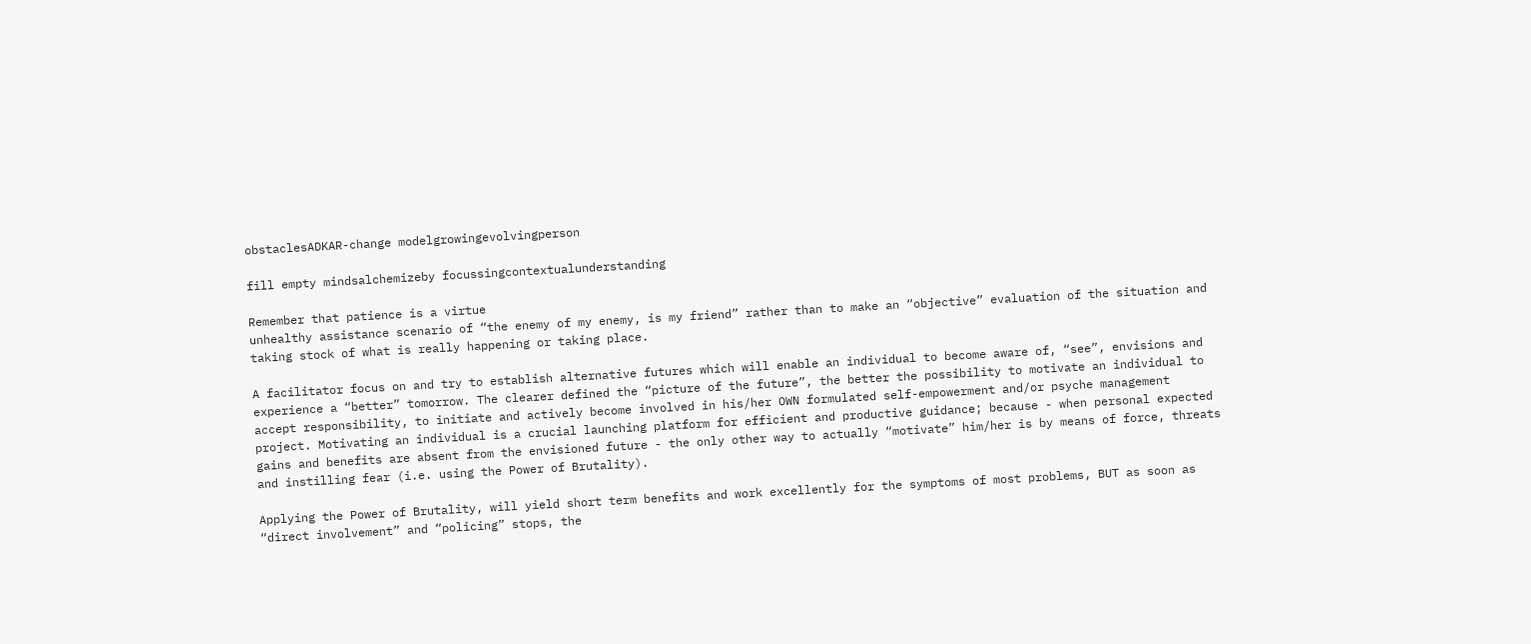obstaclesADKAR-change modelgrowingevolvingperson

fill empty mindsalchemizeby focussingcontextualunderstanding

Remember that patience is a virtue
unhealthy assistance scenario of “the enemy of my enemy, is my friend” rather than to make an “objective” evaluation of the situation and taking stock of what is really happening or taking place.

A facilitator focus on and try to establish alternative futures which will enable an individual to become aware of, “see”, envisions and experience a “better” tomorrow. The clearer defined the “picture of the future”, the better the possibility to motivate an individual to accept responsibility, to initiate and actively become involved in his/her OWN formulated self-empowerment and/or psyche management project. Motivating an individual is a crucial launching platform for efficient and productive guidance; because - when personal expected gains and benefits are absent from the envisioned future - the only other way to actually “motivate” him/her is by means of force, threats and instilling fear (i.e. using the Power of Brutality).

Applying the Power of Brutality, will yield short term benefits and work excellently for the symptoms of most problems, BUT as soon as “direct involvement” and “policing” stops, the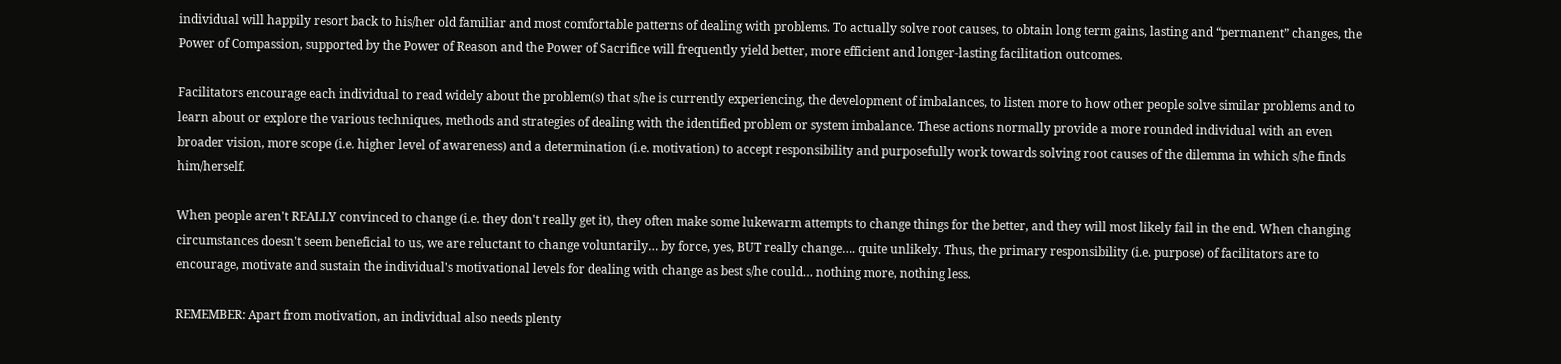individual will happily resort back to his/her old familiar and most comfortable patterns of dealing with problems. To actually solve root causes, to obtain long term gains, lasting and “permanent” changes, the Power of Compassion, supported by the Power of Reason and the Power of Sacrifice will frequently yield better, more efficient and longer-lasting facilitation outcomes.

Facilitators encourage each individual to read widely about the problem(s) that s/he is currently experiencing, the development of imbalances, to listen more to how other people solve similar problems and to learn about or explore the various techniques, methods and strategies of dealing with the identified problem or system imbalance. These actions normally provide a more rounded individual with an even broader vision, more scope (i.e. higher level of awareness) and a determination (i.e. motivation) to accept responsibility and purposefully work towards solving root causes of the dilemma in which s/he finds him/herself.

When people aren't REALLY convinced to change (i.e. they don't really get it), they often make some lukewarm attempts to change things for the better, and they will most likely fail in the end. When changing circumstances doesn't seem beneficial to us, we are reluctant to change voluntarily… by force, yes, BUT really change…. quite unlikely. Thus, the primary responsibility (i.e. purpose) of facilitators are to encourage, motivate and sustain the individual's motivational levels for dealing with change as best s/he could… nothing more, nothing less.

REMEMBER: Apart from motivation, an individual also needs plenty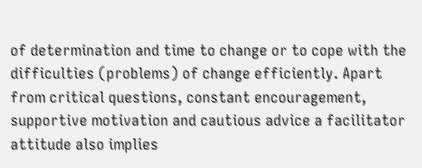of determination and time to change or to cope with the difficulties (problems) of change efficiently. Apart from critical questions, constant encouragement, supportive motivation and cautious advice a facilitator attitude also implies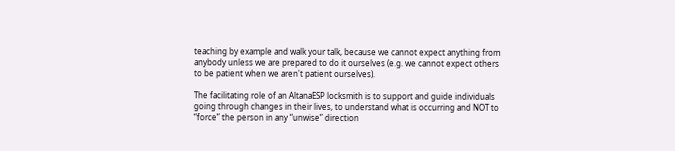teaching by example and walk your talk, because we cannot expect anything from anybody unless we are prepared to do it ourselves (e.g. we cannot expect others to be patient when we aren't patient ourselves).

The facilitating role of an AltanaESP locksmith is to support and guide individuals going through changes in their lives, to understand what is occurring and NOT to “force” the person in any “unwise” direction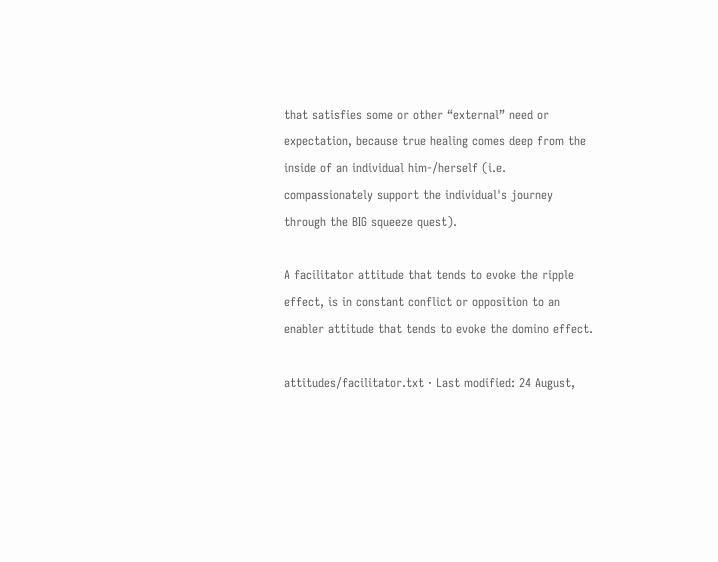that satisfies some or other “external” need or expectation, because true healing comes deep from the inside of an individual him-/herself (i.e. compassionately support the individual's journey through the BIG squeeze quest).

A facilitator attitude that tends to evoke the ripple effect, is in constant conflict or opposition to an enabler attitude that tends to evoke the domino effect.

attitudes/facilitator.txt · Last modified: 24 August,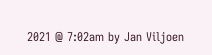2021 @ 7:02am by Jan Viljoen